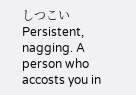しつこい Persistent, nagging. A person who accosts you in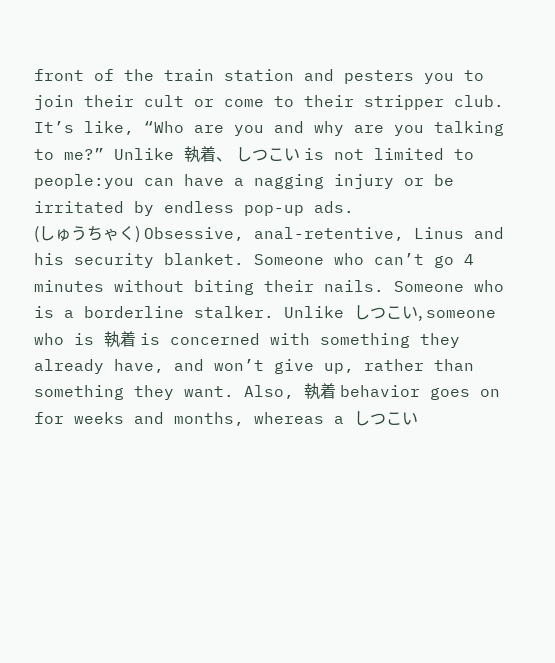front of the train station and pesters you to join their cult or come to their stripper club. It’s like, “Who are you and why are you talking to me?” Unlike 執着、 しつこい is not limited to people:you can have a nagging injury or be irritated by endless pop-up ads.
(しゅうちゃく) Obsessive, anal-retentive, Linus and his security blanket. Someone who can’t go 4 minutes without biting their nails. Someone who is a borderline stalker. Unlike しつこい, someone who is 執着 is concerned with something they already have, and won’t give up, rather than something they want. Also, 執着 behavior goes on for weeks and months, whereas a しつこい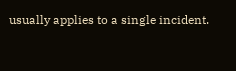usually applies to a single incident.